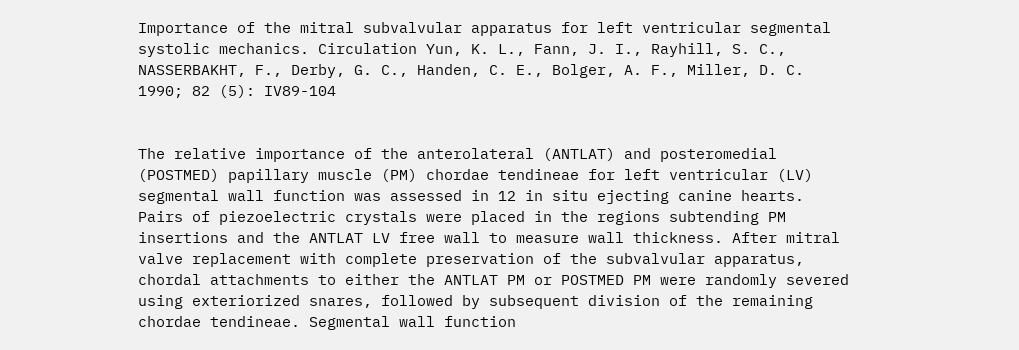Importance of the mitral subvalvular apparatus for left ventricular segmental systolic mechanics. Circulation Yun, K. L., Fann, J. I., Rayhill, S. C., NASSERBAKHT, F., Derby, G. C., Handen, C. E., Bolger, A. F., Miller, D. C. 1990; 82 (5): IV89-104


The relative importance of the anterolateral (ANTLAT) and posteromedial (POSTMED) papillary muscle (PM) chordae tendineae for left ventricular (LV) segmental wall function was assessed in 12 in situ ejecting canine hearts. Pairs of piezoelectric crystals were placed in the regions subtending PM insertions and the ANTLAT LV free wall to measure wall thickness. After mitral valve replacement with complete preservation of the subvalvular apparatus, chordal attachments to either the ANTLAT PM or POSTMED PM were randomly severed using exteriorized snares, followed by subsequent division of the remaining chordae tendineae. Segmental wall function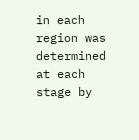in each region was determined at each stage by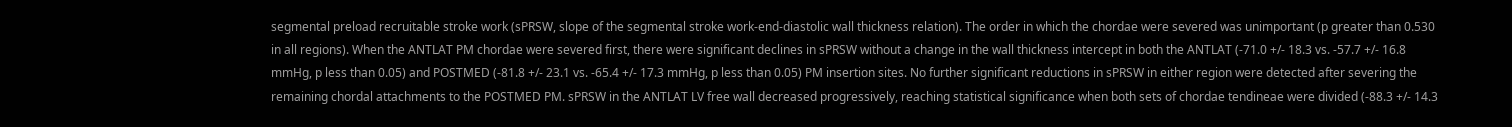segmental preload recruitable stroke work (sPRSW, slope of the segmental stroke work-end-diastolic wall thickness relation). The order in which the chordae were severed was unimportant (p greater than 0.530 in all regions). When the ANTLAT PM chordae were severed first, there were significant declines in sPRSW without a change in the wall thickness intercept in both the ANTLAT (-71.0 +/- 18.3 vs. -57.7 +/- 16.8 mmHg, p less than 0.05) and POSTMED (-81.8 +/- 23.1 vs. -65.4 +/- 17.3 mmHg, p less than 0.05) PM insertion sites. No further significant reductions in sPRSW in either region were detected after severing the remaining chordal attachments to the POSTMED PM. sPRSW in the ANTLAT LV free wall decreased progressively, reaching statistical significance when both sets of chordae tendineae were divided (-88.3 +/- 14.3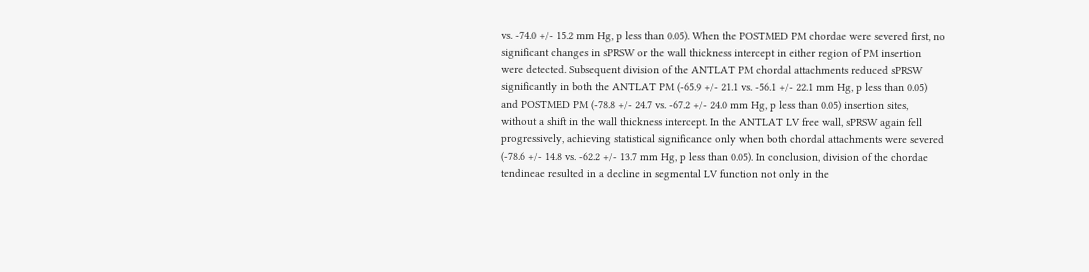vs. -74.0 +/- 15.2 mm Hg, p less than 0.05). When the POSTMED PM chordae were severed first, no significant changes in sPRSW or the wall thickness intercept in either region of PM insertion were detected. Subsequent division of the ANTLAT PM chordal attachments reduced sPRSW significantly in both the ANTLAT PM (-65.9 +/- 21.1 vs. -56.1 +/- 22.1 mm Hg, p less than 0.05) and POSTMED PM (-78.8 +/- 24.7 vs. -67.2 +/- 24.0 mm Hg, p less than 0.05) insertion sites, without a shift in the wall thickness intercept. In the ANTLAT LV free wall, sPRSW again fell progressively, achieving statistical significance only when both chordal attachments were severed (-78.6 +/- 14.8 vs. -62.2 +/- 13.7 mm Hg, p less than 0.05). In conclusion, division of the chordae tendineae resulted in a decline in segmental LV function not only in the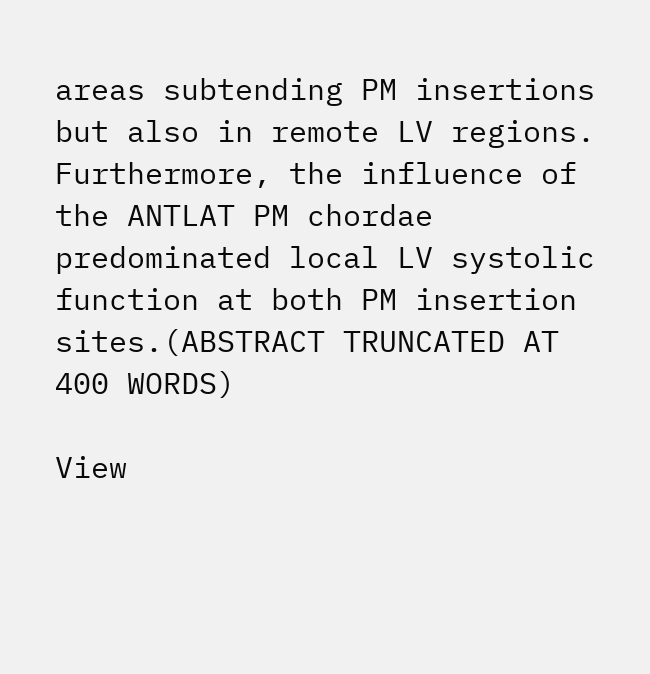areas subtending PM insertions but also in remote LV regions. Furthermore, the influence of the ANTLAT PM chordae predominated local LV systolic function at both PM insertion sites.(ABSTRACT TRUNCATED AT 400 WORDS)

View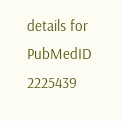details for PubMedID 2225439